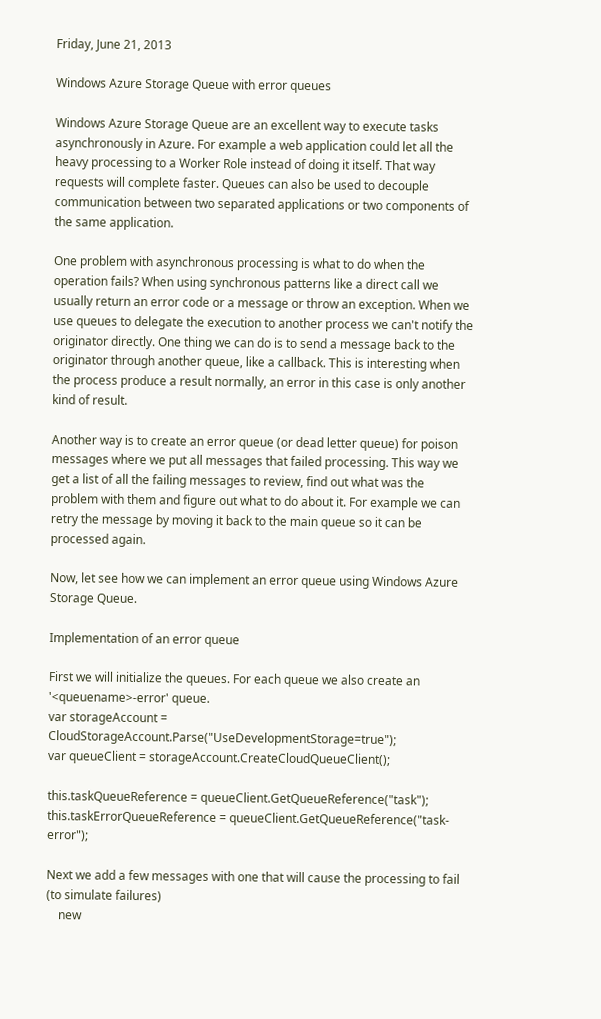Friday, June 21, 2013

Windows Azure Storage Queue with error queues

Windows Azure Storage Queue are an excellent way to execute tasks asynchronously in Azure. For example a web application could let all the heavy processing to a Worker Role instead of doing it itself. That way requests will complete faster. Queues can also be used to decouple communication between two separated applications or two components of the same application.

One problem with asynchronous processing is what to do when the operation fails? When using synchronous patterns like a direct call we usually return an error code or a message or throw an exception. When we use queues to delegate the execution to another process we can't notify the originator directly. One thing we can do is to send a message back to the originator through another queue, like a callback. This is interesting when the process produce a result normally, an error in this case is only another kind of result.

Another way is to create an error queue (or dead letter queue) for poison messages where we put all messages that failed processing. This way we get a list of all the failing messages to review, find out what was the problem with them and figure out what to do about it. For example we can retry the message by moving it back to the main queue so it can be processed again.

Now, let see how we can implement an error queue using Windows Azure Storage Queue.

Implementation of an error queue

First we will initialize the queues. For each queue we also create an '<queuename>-error' queue.
var storageAccount = CloudStorageAccount.Parse("UseDevelopmentStorage=true");
var queueClient = storageAccount.CreateCloudQueueClient();

this.taskQueueReference = queueClient.GetQueueReference("task");
this.taskErrorQueueReference = queueClient.GetQueueReference("task-error");

Next we add a few messages with one that will cause the processing to fail (to simulate failures)
    new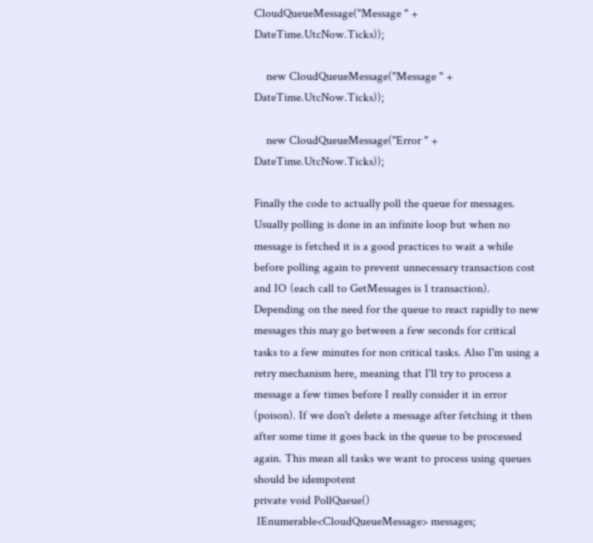CloudQueueMessage("Message " + DateTime.UtcNow.Ticks));

    new CloudQueueMessage("Message " + DateTime.UtcNow.Ticks));

    new CloudQueueMessage("Error " + DateTime.UtcNow.Ticks));

Finally the code to actually poll the queue for messages. Usually polling is done in an infinite loop but when no message is fetched it is a good practices to wait a while before polling again to prevent unnecessary transaction cost and IO (each call to GetMessages is 1 transaction). Depending on the need for the queue to react rapidly to new messages this may go between a few seconds for critical tasks to a few minutes for non critical tasks. Also I'm using a retry mechanism here, meaning that I'll try to process a message a few times before I really consider it in error (poison). If we don't delete a message after fetching it then after some time it goes back in the queue to be processed again. This mean all tasks we want to process using queues should be idempotent
private void PollQueue()
 IEnumerable<CloudQueueMessage> messages;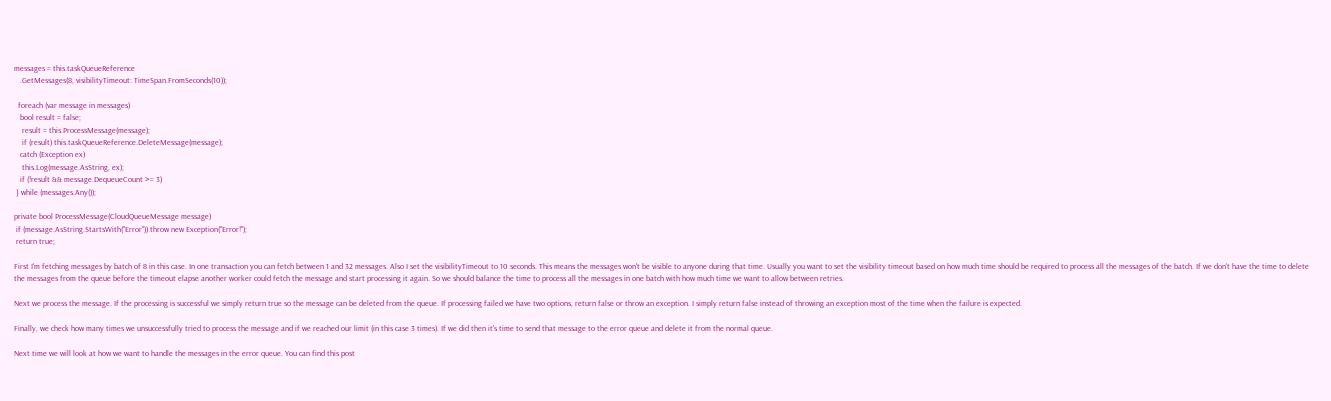messages = this.taskQueueReference
   .GetMessages(8, visibilityTimeout: TimeSpan.FromSeconds(10));

  foreach (var message in messages)
   bool result = false;
    result = this.ProcessMessage(message);
    if (result) this.taskQueueReference.DeleteMessage(message);
   catch (Exception ex)
    this.Log(message.AsString, ex);
   if (!result && message.DequeueCount >= 3)
 } while (messages.Any());

private bool ProcessMessage(CloudQueueMessage message)
 if (message.AsString.StartsWith("Error")) throw new Exception("Error!");
 return true;

First I'm fetching messages by batch of 8 in this case. In one transaction you can fetch between 1 and 32 messages. Also I set the visibilityTimeout to 10 seconds. This means the messages won't be visible to anyone during that time. Usually you want to set the visibility timeout based on how much time should be required to process all the messages of the batch. If we don't have the time to delete the messages from the queue before the timeout elapse another worker could fetch the message and start processing it again. So we should balance the time to process all the messages in one batch with how much time we want to allow between retries.

Next we process the message. If the processing is successful we simply return true so the message can be deleted from the queue. If processing failed we have two options, return false or throw an exception. I simply return false instead of throwing an exception most of the time when the failure is expected.

Finally, we check how many times we unsuccessfully tried to process the message and if we reached our limit (in this case 3 times). If we did then it's time to send that message to the error queue and delete it from the normal queue.

Next time we will look at how we want to handle the messages in the error queue. You can find this post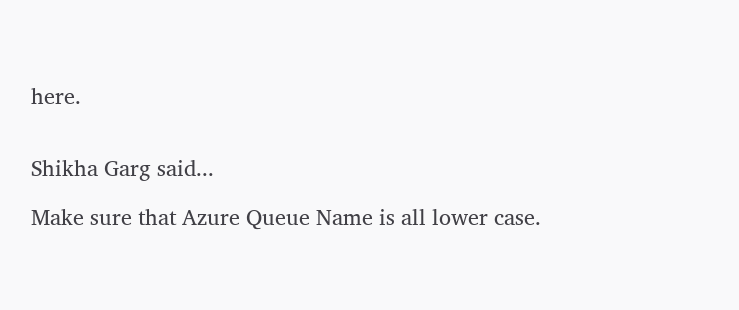here.


Shikha Garg said...

Make sure that Azure Queue Name is all lower case.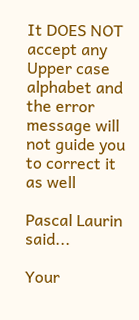It DOES NOT accept any Upper case alphabet and the error message will not guide you to correct it as well

Pascal Laurin said...

Your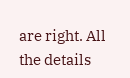are right. All the details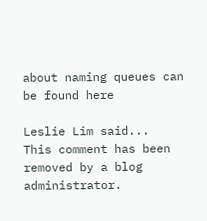about naming queues can be found here

Leslie Lim said...
This comment has been removed by a blog administrator.